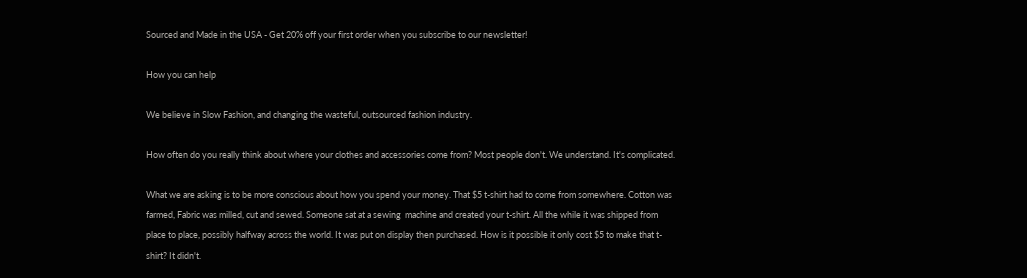Sourced and Made in the USA - Get 20% off your first order when you subscribe to our newsletter!

How you can help

We believe in Slow Fashion, and changing the wasteful, outsourced fashion industry.

How often do you really think about where your clothes and accessories come from? Most people don't. We understand. It's complicated.

What we are asking is to be more conscious about how you spend your money. That $5 t-shirt had to come from somewhere. Cotton was farmed, Fabric was milled, cut and sewed. Someone sat at a sewing  machine and created your t-shirt. All the while it was shipped from place to place, possibly halfway across the world. It was put on display then purchased. How is it possible it only cost $5 to make that t-shirt? It didn't.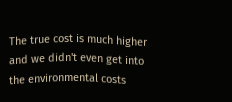The true cost is much higher and we didn't even get into the environmental costs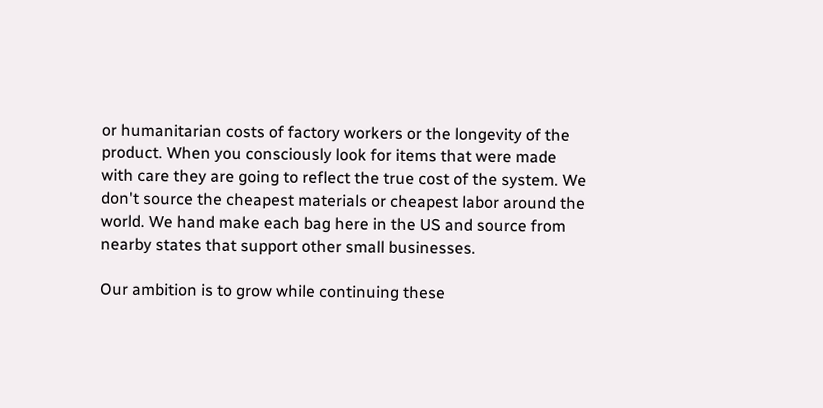or humanitarian costs of factory workers or the longevity of the product. When you consciously look for items that were made with care they are going to reflect the true cost of the system. We don't source the cheapest materials or cheapest labor around the world. We hand make each bag here in the US and source from nearby states that support other small businesses.

Our ambition is to grow while continuing these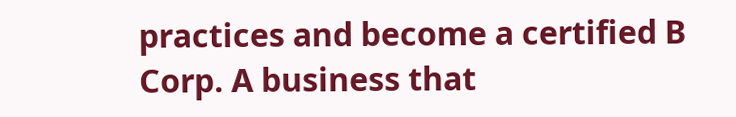practices and become a certified B Corp. A business that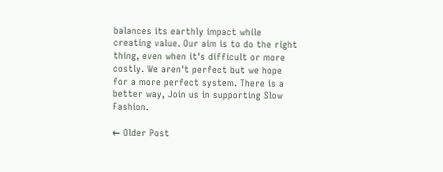balances its earthly impact while creating value. Our aim is to do the right thing, even when it's difficult or more costly. We aren't perfect but we hope for a more perfect system. There is a better way, Join us in supporting Slow Fashion.

← Older Post